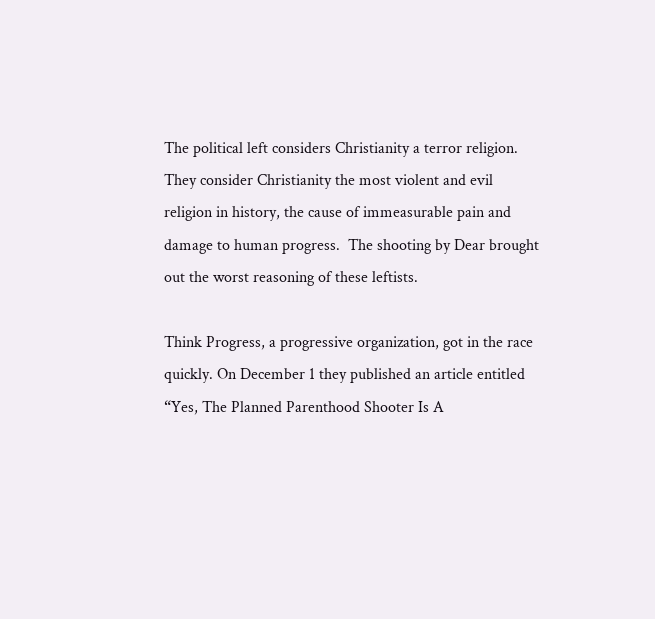The political left considers Christianity a terror religion.  They consider Christianity the most violent and evil religion in history, the cause of immeasurable pain and damage to human progress.  The shooting by Dear brought out the worst reasoning of these leftists.

Think Progress, a progressive organization, got in the race quickly. On December 1 they published an article entitled “Yes, The Planned Parenthood Shooter Is A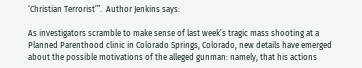‘Christian Terrorist’”.  Author Jenkins says:

As investigators scramble to make sense of last week’s tragic mass shooting at a Planned Parenthood clinic in Colorado Springs, Colorado, new details have emerged about the possible motivations of the alleged gunman: namely, that his actions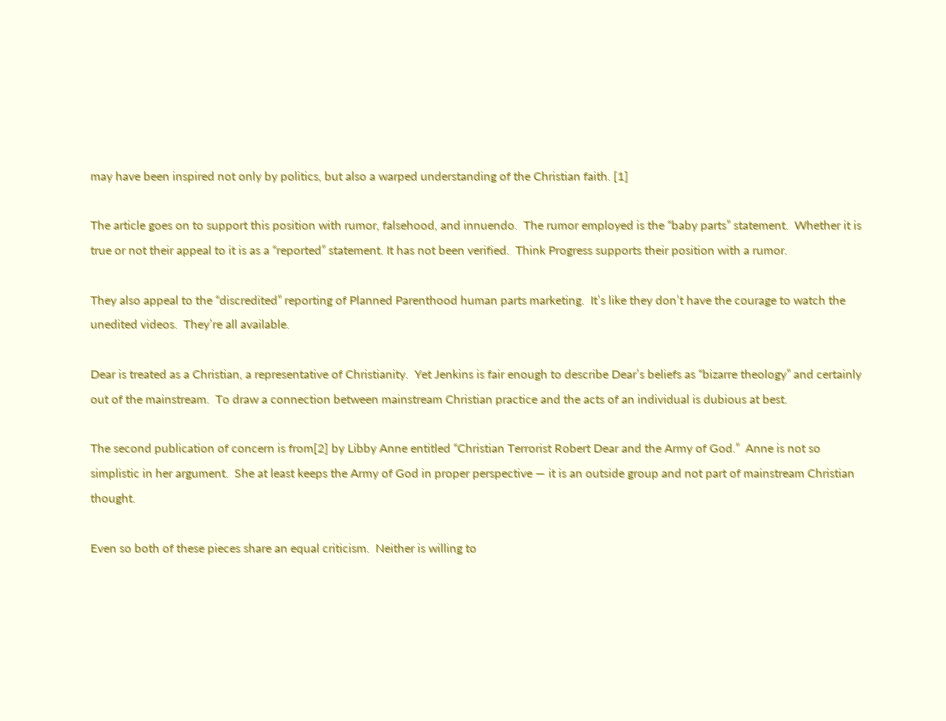may have been inspired not only by politics, but also a warped understanding of the Christian faith. [1]

The article goes on to support this position with rumor, falsehood, and innuendo.  The rumor employed is the “baby parts” statement.  Whether it is true or not their appeal to it is as a “reported” statement. It has not been verified.  Think Progress supports their position with a rumor.

They also appeal to the “discredited” reporting of Planned Parenthood human parts marketing.  It’s like they don’t have the courage to watch the unedited videos.  They’re all available.

Dear is treated as a Christian, a representative of Christianity.  Yet Jenkins is fair enough to describe Dear’s beliefs as “bizarre theology” and certainly out of the mainstream.  To draw a connection between mainstream Christian practice and the acts of an individual is dubious at best.

The second publication of concern is from[2] by Libby Anne entitled “Christian Terrorist Robert Dear and the Army of God.”  Anne is not so simplistic in her argument.  She at least keeps the Army of God in proper perspective — it is an outside group and not part of mainstream Christian thought.

Even so both of these pieces share an equal criticism.  Neither is willing to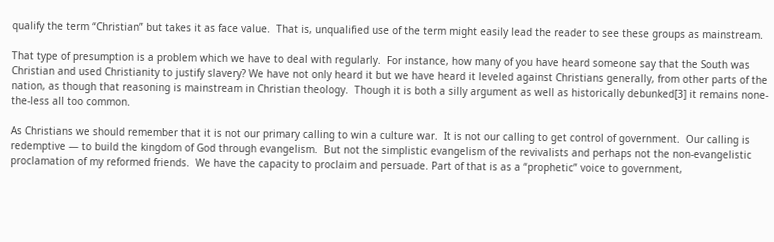qualify the term “Christian” but takes it as face value.  That is, unqualified use of the term might easily lead the reader to see these groups as mainstream.

That type of presumption is a problem which we have to deal with regularly.  For instance, how many of you have heard someone say that the South was Christian and used Christianity to justify slavery? We have not only heard it but we have heard it leveled against Christians generally, from other parts of the nation, as though that reasoning is mainstream in Christian theology.  Though it is both a silly argument as well as historically debunked[3] it remains none-the-less all too common.

As Christians we should remember that it is not our primary calling to win a culture war.  It is not our calling to get control of government.  Our calling is redemptive — to build the kingdom of God through evangelism.  But not the simplistic evangelism of the revivalists and perhaps not the non-evangelistic proclamation of my reformed friends.  We have the capacity to proclaim and persuade. Part of that is as a “prophetic” voice to government,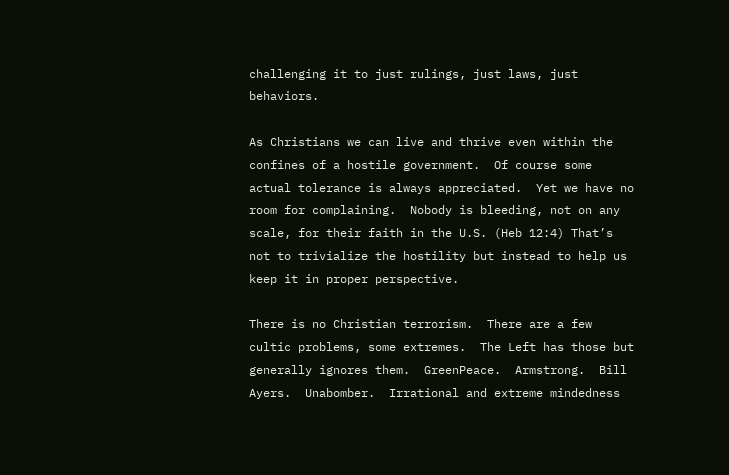challenging it to just rulings, just laws, just behaviors.

As Christians we can live and thrive even within the confines of a hostile government.  Of course some actual tolerance is always appreciated.  Yet we have no room for complaining.  Nobody is bleeding, not on any scale, for their faith in the U.S. (Heb 12:4) That’s not to trivialize the hostility but instead to help us keep it in proper perspective.

There is no Christian terrorism.  There are a few cultic problems, some extremes.  The Left has those but generally ignores them.  GreenPeace.  Armstrong.  Bill Ayers.  Unabomber.  Irrational and extreme mindedness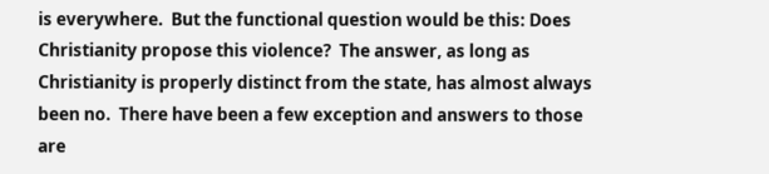is everywhere.  But the functional question would be this: Does Christianity propose this violence?  The answer, as long as Christianity is properly distinct from the state, has almost always been no.  There have been a few exception and answers to those are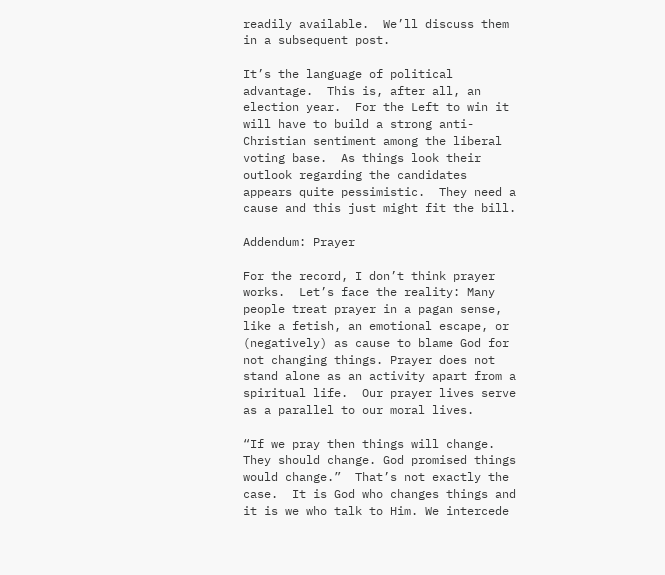readily available.  We’ll discuss them in a subsequent post.

It’s the language of political advantage.  This is, after all, an election year.  For the Left to win it will have to build a strong anti-Christian sentiment among the liberal voting base.  As things look their outlook regarding the candidates appears quite pessimistic.  They need a cause and this just might fit the bill.

Addendum: Prayer

For the record, I don’t think prayer works.  Let’s face the reality: Many people treat prayer in a pagan sense, like a fetish, an emotional escape, or (negatively) as cause to blame God for not changing things. Prayer does not stand alone as an activity apart from a spiritual life.  Our prayer lives serve as a parallel to our moral lives.

“If we pray then things will change. They should change. God promised things would change.”  That’s not exactly the case.  It is God who changes things and it is we who talk to Him. We intercede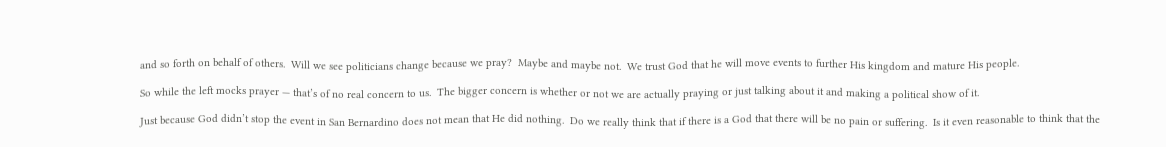and so forth on behalf of others.  Will we see politicians change because we pray?  Maybe and maybe not.  We trust God that he will move events to further His kingdom and mature His people.

So while the left mocks prayer — that’s of no real concern to us.  The bigger concern is whether or not we are actually praying or just talking about it and making a political show of it.

Just because God didn’t stop the event in San Bernardino does not mean that He did nothing.  Do we really think that if there is a God that there will be no pain or suffering.  Is it even reasonable to think that the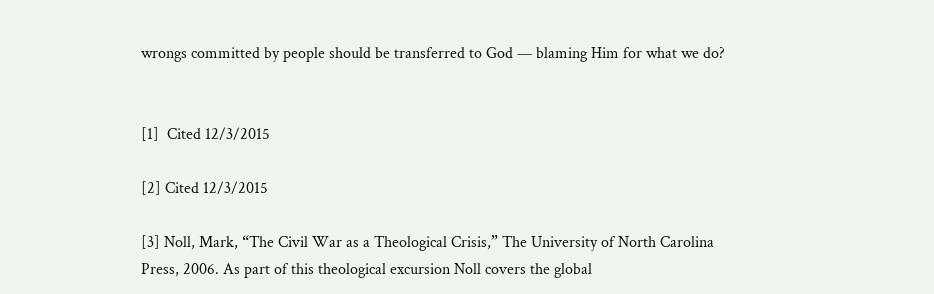wrongs committed by people should be transferred to God — blaming Him for what we do?


[1]  Cited 12/3/2015

[2] Cited 12/3/2015

[3] Noll, Mark, “The Civil War as a Theological Crisis,” The University of North Carolina Press, 2006. As part of this theological excursion Noll covers the global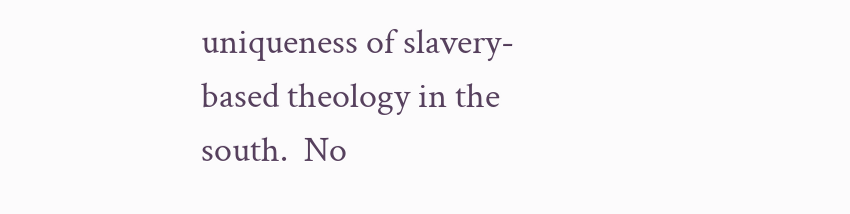uniqueness of slavery-based theology in the south.  No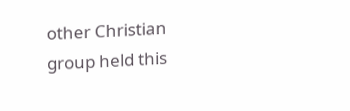other Christian group held this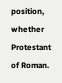position, whether Protestant of Roman.